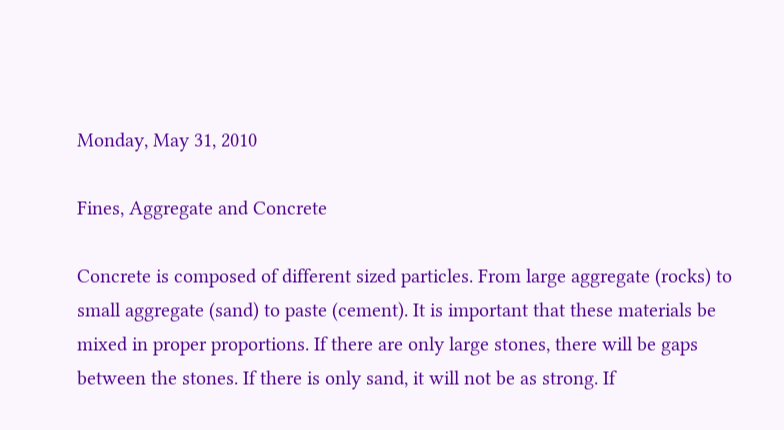Monday, May 31, 2010

Fines, Aggregate and Concrete

Concrete is composed of different sized particles. From large aggregate (rocks) to small aggregate (sand) to paste (cement). It is important that these materials be mixed in proper proportions. If there are only large stones, there will be gaps between the stones. If there is only sand, it will not be as strong. If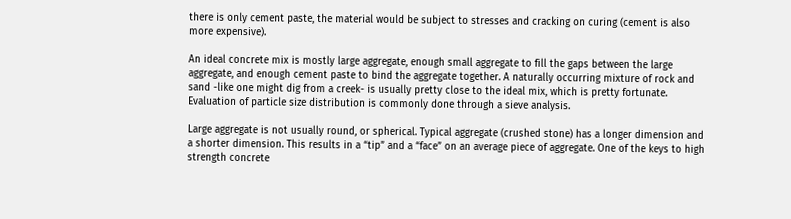there is only cement paste, the material would be subject to stresses and cracking on curing (cement is also more expensive).

An ideal concrete mix is mostly large aggregate, enough small aggregate to fill the gaps between the large aggregate, and enough cement paste to bind the aggregate together. A naturally occurring mixture of rock and sand -like one might dig from a creek- is usually pretty close to the ideal mix, which is pretty fortunate. Evaluation of particle size distribution is commonly done through a sieve analysis.

Large aggregate is not usually round, or spherical. Typical aggregate (crushed stone) has a longer dimension and a shorter dimension. This results in a “tip” and a “face” on an average piece of aggregate. One of the keys to high strength concrete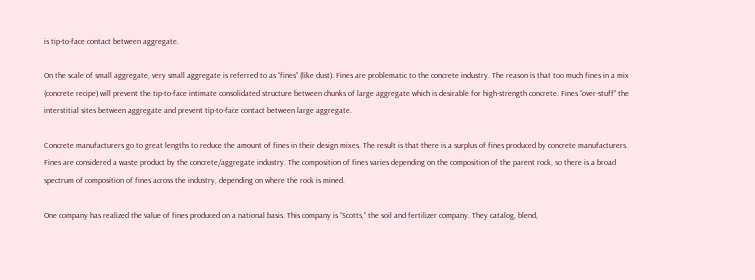is tip-to-face contact between aggregate.

On the scale of small aggregate, very small aggregate is referred to as “fines” (like dust). Fines are problematic to the concrete industry. The reason is that too much fines in a mix (concrete recipe) will prevent the tip-to-face intimate consolidated structure between chunks of large aggregate which is desirable for high-strength concrete. Fines “over-stuff” the interstitial sites between aggregate and prevent tip-to-face contact between large aggregate.

Concrete manufacturers go to great lengths to reduce the amount of fines in their design mixes. The result is that there is a surplus of fines produced by concrete manufacturers. Fines are considered a waste product by the concrete/aggregate industry. The composition of fines varies depending on the composition of the parent rock, so there is a broad spectrum of composition of fines across the industry, depending on where the rock is mined.

One company has realized the value of fines produced on a national basis. This company is “Scotts,” the soil and fertilizer company. They catalog, blend,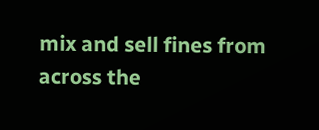mix and sell fines from across the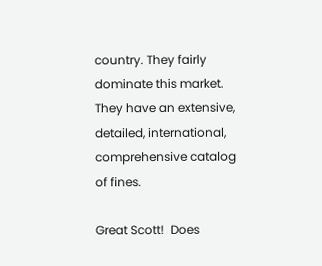country. They fairly dominate this market.  They have an extensive, detailed, international, comprehensive catalog of fines.

Great Scott!  Does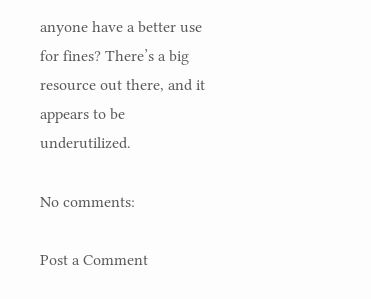anyone have a better use for fines? There’s a big resource out there, and it appears to be underutilized.

No comments:

Post a Comment